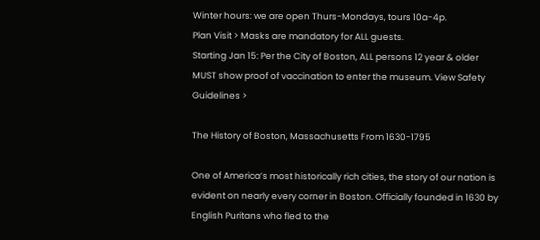Winter hours: we are open Thurs-Mondays, tours 10a-4p.
Plan Visit > Masks are mandatory for ALL guests.
Starting Jan 15: Per the City of Boston, ALL persons 12 year & older MUST show proof of vaccination to enter the museum. View Safety Guidelines >

The History of Boston, Massachusetts From 1630-1795

One of America’s most historically rich cities, the story of our nation is evident on nearly every corner in Boston. Officially founded in 1630 by English Puritans who fled to the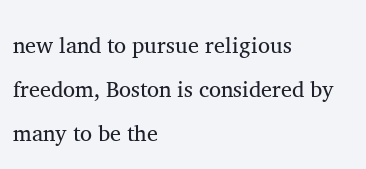new land to pursue religious freedom, Boston is considered by many to be the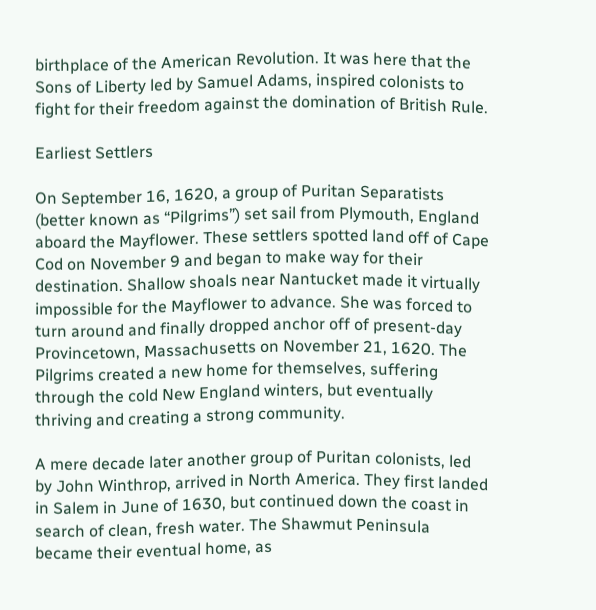birthplace of the American Revolution. It was here that the Sons of Liberty led by Samuel Adams, inspired colonists to fight for their freedom against the domination of British Rule.

Earliest Settlers

On September 16, 1620, a group of Puritan Separatists (better known as “Pilgrims”) set sail from Plymouth, England aboard the Mayflower. These settlers spotted land off of Cape Cod on November 9 and began to make way for their destination. Shallow shoals near Nantucket made it virtually impossible for the Mayflower to advance. She was forced to turn around and finally dropped anchor off of present-day Provincetown, Massachusetts on November 21, 1620. The Pilgrims created a new home for themselves, suffering through the cold New England winters, but eventually thriving and creating a strong community.

A mere decade later another group of Puritan colonists, led by John Winthrop, arrived in North America. They first landed in Salem in June of 1630, but continued down the coast in search of clean, fresh water. The Shawmut Peninsula became their eventual home, as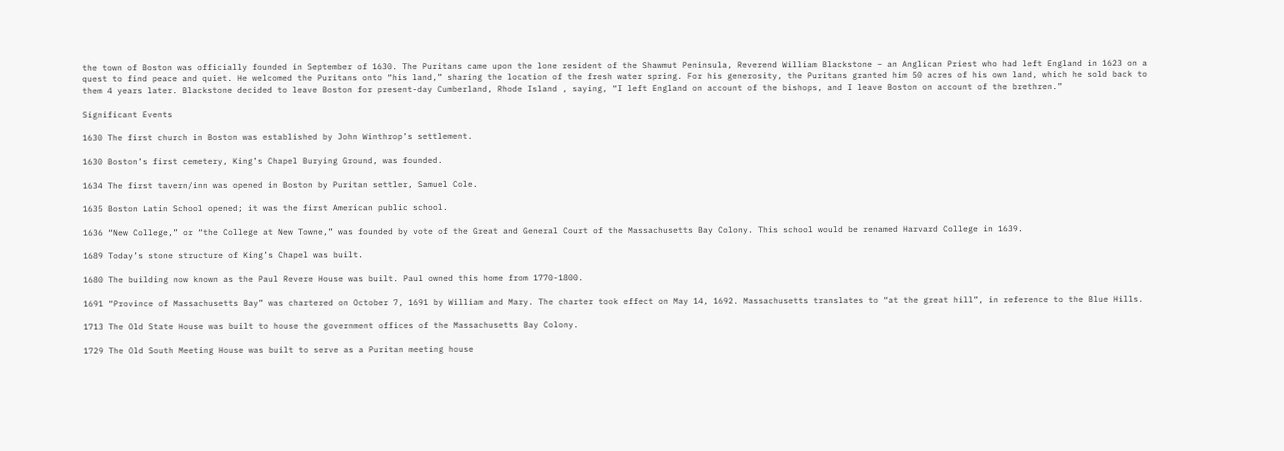the town of Boston was officially founded in September of 1630. The Puritans came upon the lone resident of the Shawmut Peninsula, Reverend William Blackstone – an Anglican Priest who had left England in 1623 on a quest to find peace and quiet. He welcomed the Puritans onto “his land,” sharing the location of the fresh water spring. For his generosity, the Puritans granted him 50 acres of his own land, which he sold back to them 4 years later. Blackstone decided to leave Boston for present-day Cumberland, Rhode Island , saying, “I left England on account of the bishops, and I leave Boston on account of the brethren.”

Significant Events

1630 The first church in Boston was established by John Winthrop’s settlement.

1630 Boston’s first cemetery, King’s Chapel Burying Ground, was founded.

1634 The first tavern/inn was opened in Boston by Puritan settler, Samuel Cole.

1635 Boston Latin School opened; it was the first American public school.

1636 “New College,” or “the College at New Towne,” was founded by vote of the Great and General Court of the Massachusetts Bay Colony. This school would be renamed Harvard College in 1639.

1689 Today’s stone structure of King’s Chapel was built.

1680 The building now known as the Paul Revere House was built. Paul owned this home from 1770-1800.

1691 “Province of Massachusetts Bay” was chartered on October 7, 1691 by William and Mary. The charter took effect on May 14, 1692. Massachusetts translates to “at the great hill”, in reference to the Blue Hills.

1713 The Old State House was built to house the government offices of the Massachusetts Bay Colony.

1729 The Old South Meeting House was built to serve as a Puritan meeting house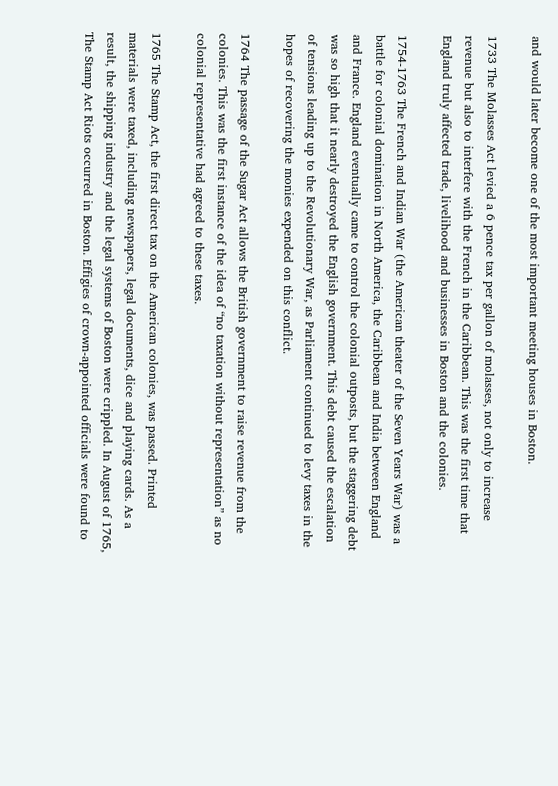and would later become one of the most important meeting houses in Boston.

1733 The Molasses Act levied a 6 pence tax per gallon of molasses, not only to increase revenue but also to interfere with the French in the Caribbean. This was the first time that England truly affected trade, livelihood and businesses in Boston and the colonies.

1754-1763 The French and Indian War (the American theater of the Seven Years War) was a battle for colonial domination in North America, the Caribbean and India between England and France. England eventually came to control the colonial outposts, but the staggering debt was so high that it nearly destroyed the English government. This debt caused the escalation of tensions leading up to the Revolutionary War, as Parliament continued to levy taxes in the hopes of recovering the monies expended on this conflict.

1764 The passage of the Sugar Act allows the British government to raise revenue from the colonies. This was the first instance of the idea of “no taxation without representation” as no colonial representative had agreed to these taxes.

1765 The Stamp Act, the first direct tax on the American colonies, was passed. Printed materials were taxed, including newspapers, legal documents, dice and playing cards. As a result, the shipping industry and the legal systems of Boston were crippled. In August of 1765, The Stamp Act Riots occurred in Boston. Effigies of crown-appointed officials were found to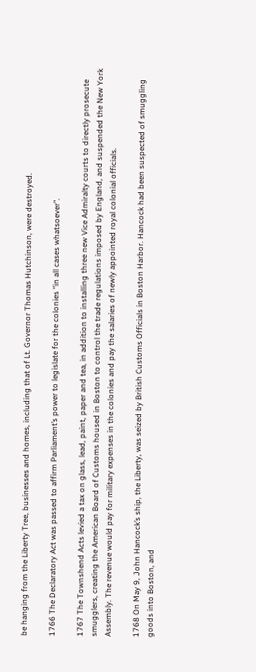be hanging from the Liberty Tree, businesses and homes, including that of Lt. Governor Thomas Hutchinson, were destroyed.

1766 The Declaratory Act was passed to affirm Parliament’s power to legislate for the colonies “in all cases whatsoever”.

1767 The Townshend Acts levied a tax on glass, lead, paint, paper and tea, in addition to installing three new Vice Admiralty courts to directly prosecute smugglers, creating the American Board of Customs housed in Boston to control the trade regulations imposed by England, and suspended the New York Assembly. The revenue would pay for military expenses in the colonies and pay the salaries of newly appointed royal colonial officials.

1768 On May 9, John Hancock’s ship, the Liberty, was seized by British Customs Officials in Boston Harbor. Hancock had been suspected of smuggling goods into Boston, and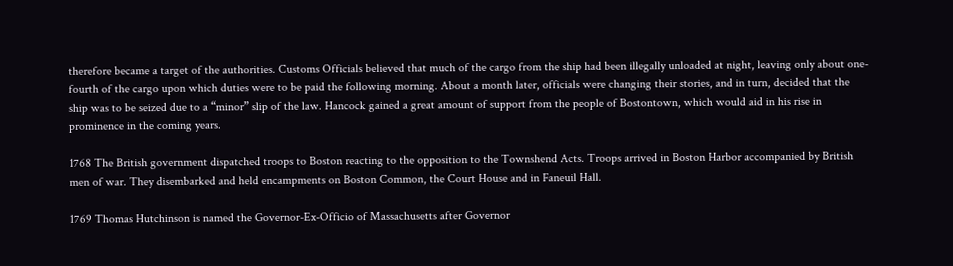therefore became a target of the authorities. Customs Officials believed that much of the cargo from the ship had been illegally unloaded at night, leaving only about one-fourth of the cargo upon which duties were to be paid the following morning. About a month later, officials were changing their stories, and in turn, decided that the ship was to be seized due to a “minor” slip of the law. Hancock gained a great amount of support from the people of Bostontown, which would aid in his rise in prominence in the coming years.

1768 The British government dispatched troops to Boston reacting to the opposition to the Townshend Acts. Troops arrived in Boston Harbor accompanied by British men of war. They disembarked and held encampments on Boston Common, the Court House and in Faneuil Hall.

1769 Thomas Hutchinson is named the Governor-Ex-Officio of Massachusetts after Governor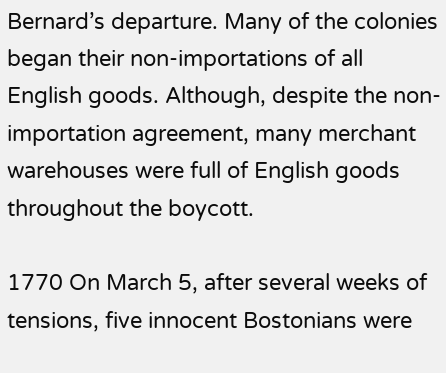Bernard’s departure. Many of the colonies began their non-importations of all English goods. Although, despite the non-importation agreement, many merchant warehouses were full of English goods throughout the boycott.

1770 On March 5, after several weeks of tensions, five innocent Bostonians were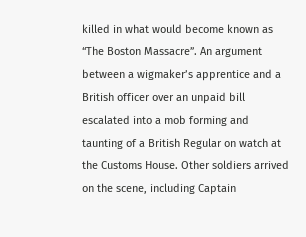killed in what would become known as “The Boston Massacre”. An argument between a wigmaker’s apprentice and a British officer over an unpaid bill escalated into a mob forming and taunting of a British Regular on watch at the Customs House. Other soldiers arrived on the scene, including Captain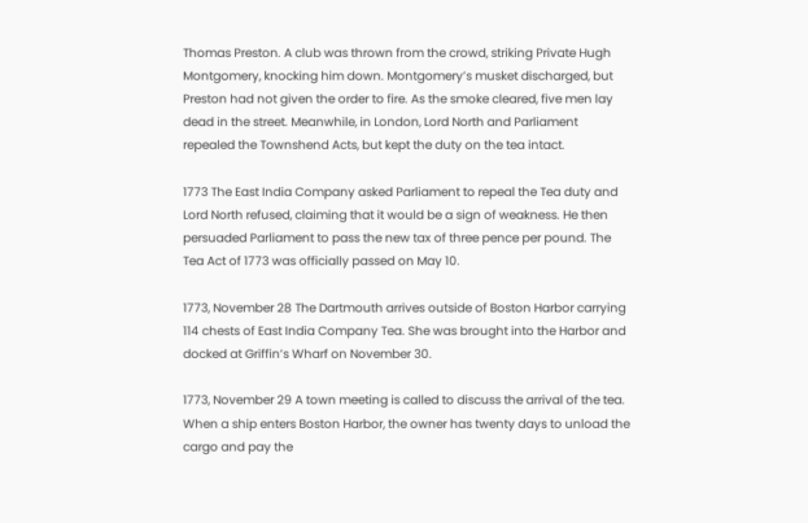Thomas Preston. A club was thrown from the crowd, striking Private Hugh Montgomery, knocking him down. Montgomery’s musket discharged, but Preston had not given the order to fire. As the smoke cleared, five men lay dead in the street. Meanwhile, in London, Lord North and Parliament repealed the Townshend Acts, but kept the duty on the tea intact.

1773 The East India Company asked Parliament to repeal the Tea duty and Lord North refused, claiming that it would be a sign of weakness. He then persuaded Parliament to pass the new tax of three pence per pound. The Tea Act of 1773 was officially passed on May 10.

1773, November 28 The Dartmouth arrives outside of Boston Harbor carrying 114 chests of East India Company Tea. She was brought into the Harbor and docked at Griffin’s Wharf on November 30.

1773, November 29 A town meeting is called to discuss the arrival of the tea. When a ship enters Boston Harbor, the owner has twenty days to unload the cargo and pay the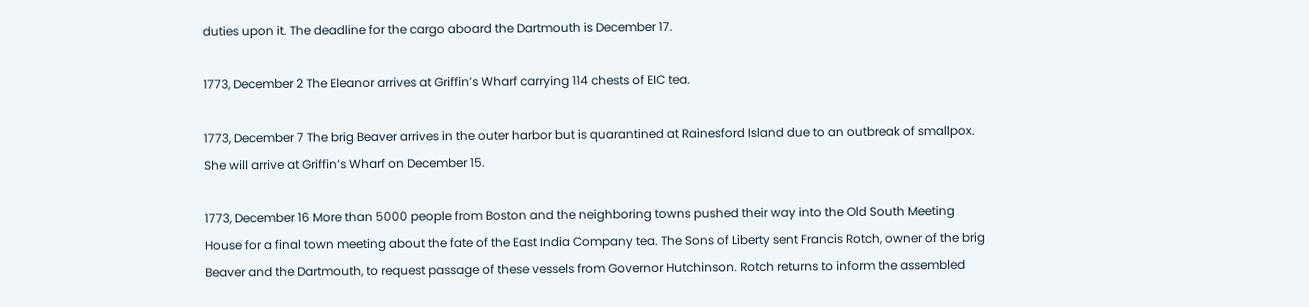duties upon it. The deadline for the cargo aboard the Dartmouth is December 17.

1773, December 2 The Eleanor arrives at Griffin’s Wharf carrying 114 chests of EIC tea.

1773, December 7 The brig Beaver arrives in the outer harbor but is quarantined at Rainesford Island due to an outbreak of smallpox. She will arrive at Griffin’s Wharf on December 15.

1773, December 16 More than 5000 people from Boston and the neighboring towns pushed their way into the Old South Meeting House for a final town meeting about the fate of the East India Company tea. The Sons of Liberty sent Francis Rotch, owner of the brig Beaver and the Dartmouth, to request passage of these vessels from Governor Hutchinson. Rotch returns to inform the assembled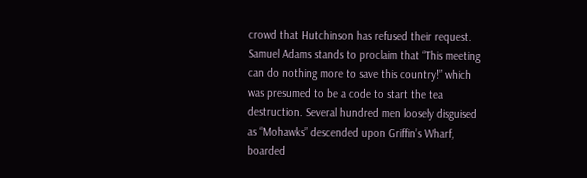crowd that Hutchinson has refused their request. Samuel Adams stands to proclaim that “This meeting can do nothing more to save this country!” which was presumed to be a code to start the tea destruction. Several hundred men loosely disguised as “Mohawks” descended upon Griffin’s Wharf, boarded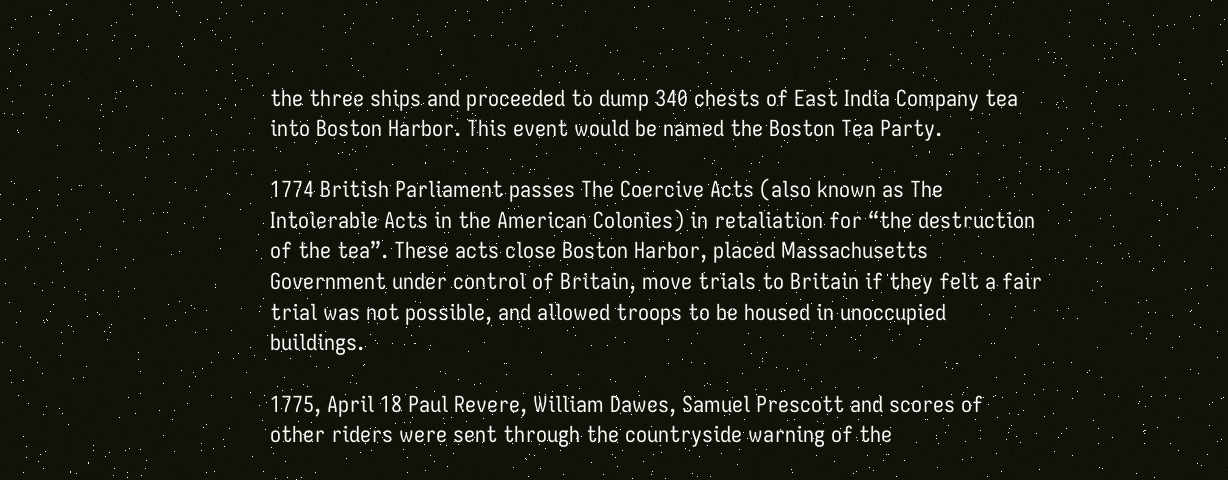the three ships and proceeded to dump 340 chests of East India Company tea into Boston Harbor. This event would be named the Boston Tea Party.

1774 British Parliament passes The Coercive Acts (also known as The Intolerable Acts in the American Colonies) in retaliation for “the destruction of the tea”. These acts close Boston Harbor, placed Massachusetts Government under control of Britain, move trials to Britain if they felt a fair trial was not possible, and allowed troops to be housed in unoccupied buildings.

1775, April 18 Paul Revere, William Dawes, Samuel Prescott and scores of other riders were sent through the countryside warning of the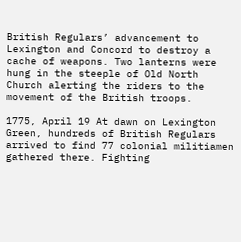British Regulars’ advancement to Lexington and Concord to destroy a cache of weapons. Two lanterns were hung in the steeple of Old North Church alerting the riders to the movement of the British troops.

1775, April 19 At dawn on Lexington Green, hundreds of British Regulars arrived to find 77 colonial militiamen gathered there. Fighting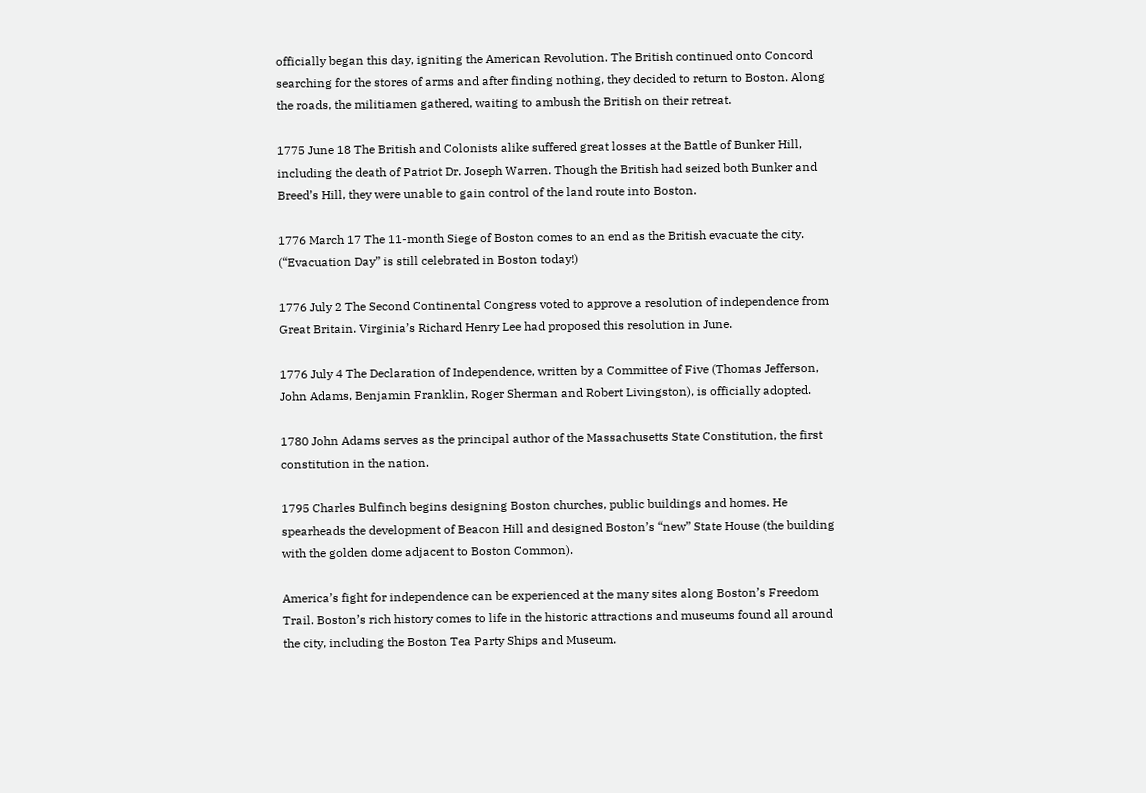officially began this day, igniting the American Revolution. The British continued onto Concord searching for the stores of arms and after finding nothing, they decided to return to Boston. Along the roads, the militiamen gathered, waiting to ambush the British on their retreat.

1775 June 18 The British and Colonists alike suffered great losses at the Battle of Bunker Hill, including the death of Patriot Dr. Joseph Warren. Though the British had seized both Bunker and Breed’s Hill, they were unable to gain control of the land route into Boston.

1776 March 17 The 11-month Siege of Boston comes to an end as the British evacuate the city. (“Evacuation Day” is still celebrated in Boston today!)

1776 July 2 The Second Continental Congress voted to approve a resolution of independence from Great Britain. Virginia’s Richard Henry Lee had proposed this resolution in June.

1776 July 4 The Declaration of Independence, written by a Committee of Five (Thomas Jefferson, John Adams, Benjamin Franklin, Roger Sherman and Robert Livingston), is officially adopted.

1780 John Adams serves as the principal author of the Massachusetts State Constitution, the first constitution in the nation.

1795 Charles Bulfinch begins designing Boston churches, public buildings and homes. He spearheads the development of Beacon Hill and designed Boston’s “new” State House (the building with the golden dome adjacent to Boston Common).

America’s fight for independence can be experienced at the many sites along Boston’s Freedom Trail. Boston’s rich history comes to life in the historic attractions and museums found all around the city, including the Boston Tea Party Ships and Museum.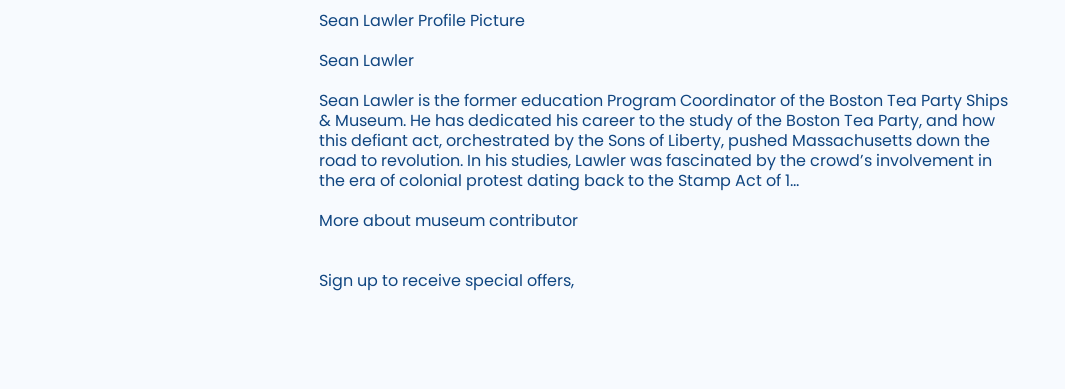Sean Lawler Profile Picture

Sean Lawler

Sean Lawler is the former education Program Coordinator of the Boston Tea Party Ships & Museum. He has dedicated his career to the study of the Boston Tea Party, and how this defiant act, orchestrated by the Sons of Liberty, pushed Massachusetts down the road to revolution. In his studies, Lawler was fascinated by the crowd’s involvement in the era of colonial protest dating back to the Stamp Act of 1...

More about museum contributor


Sign up to receive special offers,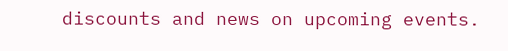discounts and news on upcoming events.